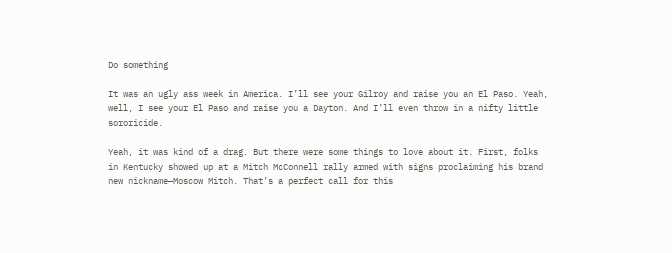Do something

It was an ugly ass week in America. I’ll see your Gilroy and raise you an El Paso. Yeah, well, I see your El Paso and raise you a Dayton. And I’ll even throw in a nifty little sororicide.

Yeah, it was kind of a drag. But there were some things to love about it. First, folks in Kentucky showed up at a Mitch McConnell rally armed with signs proclaiming his brand new nickname—Moscow Mitch. That’s a perfect call for this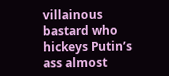villainous bastard who hickeys Putin’s ass almost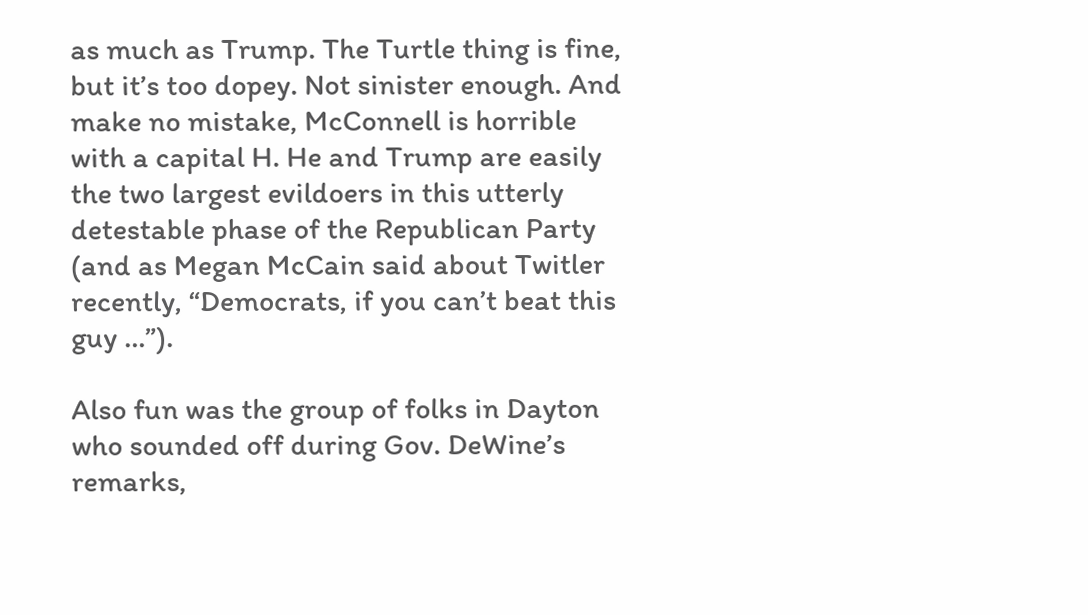as much as Trump. The Turtle thing is fine, but it’s too dopey. Not sinister enough. And make no mistake, McConnell is horrible with a capital H. He and Trump are easily the two largest evildoers in this utterly detestable phase of the Republican Party (and as Megan McCain said about Twitler recently, “Democrats, if you can’t beat this guy …”).

Also fun was the group of folks in Dayton who sounded off during Gov. DeWine’s remarks,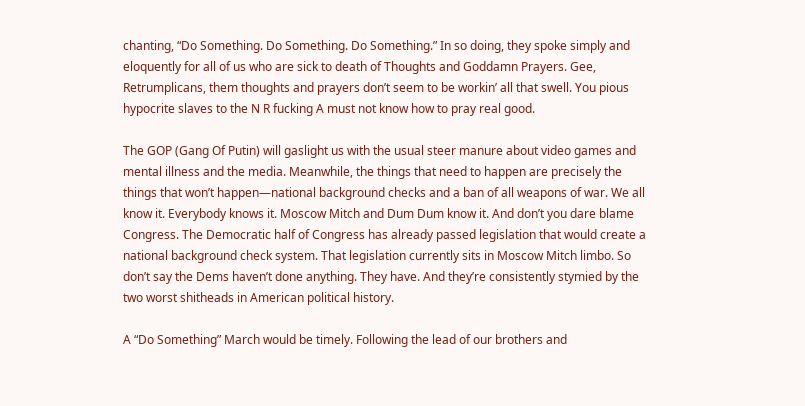chanting, “Do Something. Do Something. Do Something.” In so doing, they spoke simply and eloquently for all of us who are sick to death of Thoughts and Goddamn Prayers. Gee, Retrumplicans, them thoughts and prayers don’t seem to be workin’ all that swell. You pious hypocrite slaves to the N R fucking A must not know how to pray real good.

The GOP (Gang Of Putin) will gaslight us with the usual steer manure about video games and mental illness and the media. Meanwhile, the things that need to happen are precisely the things that won’t happen—national background checks and a ban of all weapons of war. We all know it. Everybody knows it. Moscow Mitch and Dum Dum know it. And don’t you dare blame Congress. The Democratic half of Congress has already passed legislation that would create a national background check system. That legislation currently sits in Moscow Mitch limbo. So don’t say the Dems haven’t done anything. They have. And they’re consistently stymied by the two worst shitheads in American political history.

A “Do Something” March would be timely. Following the lead of our brothers and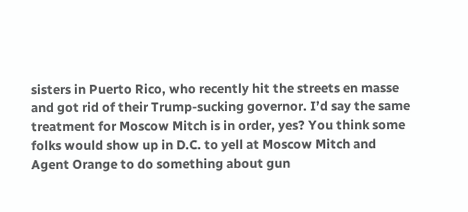sisters in Puerto Rico, who recently hit the streets en masse and got rid of their Trump-sucking governor. I’d say the same treatment for Moscow Mitch is in order, yes? You think some folks would show up in D.C. to yell at Moscow Mitch and Agent Orange to do something about gun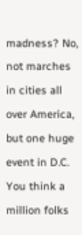madness? No, not marches in cities all over America, but one huge event in D.C. You think a million folks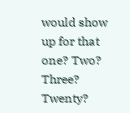would show up for that one? Two? Three? Twenty?